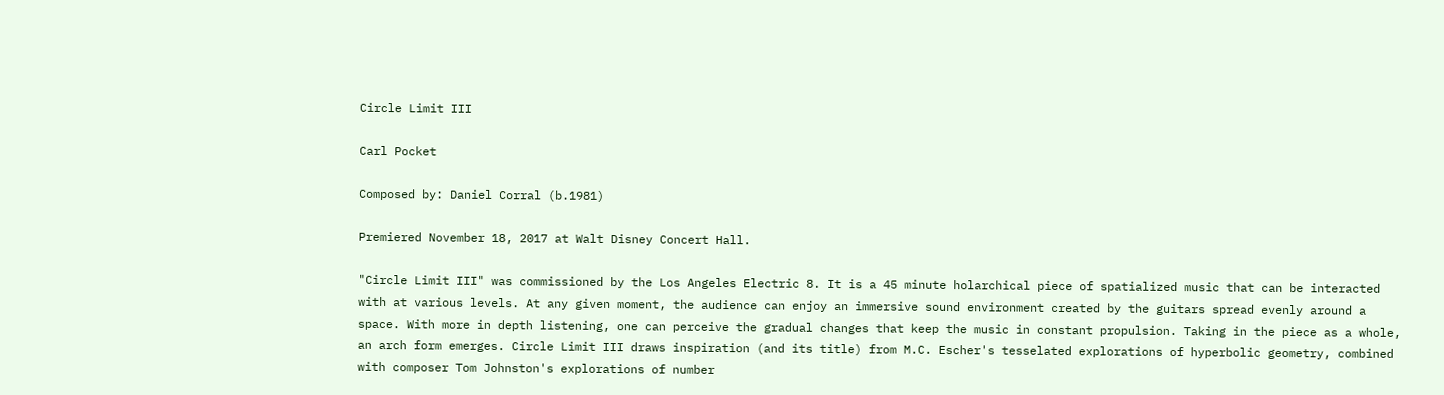Circle Limit III

Carl Pocket

Composed by: Daniel Corral (b.1981)

Premiered November 18, 2017 at Walt Disney Concert Hall.

"Circle Limit III" was commissioned by the Los Angeles Electric 8. It is a 45 minute holarchical piece of spatialized music that can be interacted with at various levels. At any given moment, the audience can enjoy an immersive sound environment created by the guitars spread evenly around a space. With more in depth listening, one can perceive the gradual changes that keep the music in constant propulsion. Taking in the piece as a whole, an arch form emerges. Circle Limit III draws inspiration (and its title) from M.C. Escher's tesselated explorations of hyperbolic geometry, combined with composer Tom Johnston's explorations of number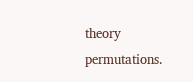theory permutations.